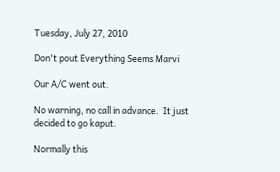Tuesday, July 27, 2010

Don't pout Everything Seems Marvi

Our A/C went out.

No warning, no call in advance.  It just decided to go kaput.

Normally this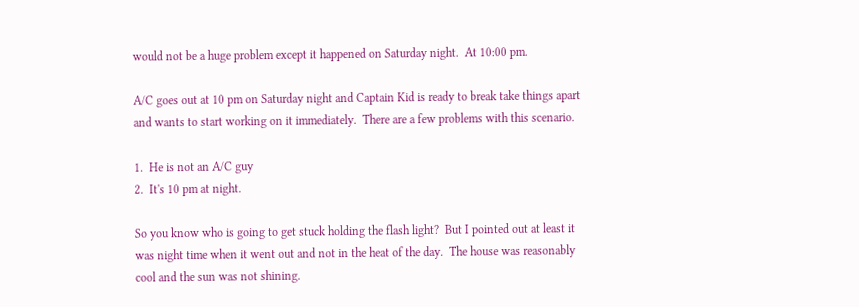would not be a huge problem except it happened on Saturday night.  At 10:00 pm.

A/C goes out at 10 pm on Saturday night and Captain Kid is ready to break take things apart and wants to start working on it immediately.  There are a few problems with this scenario.

1.  He is not an A/C guy
2.  It's 10 pm at night.

So you know who is going to get stuck holding the flash light?  But I pointed out at least it was night time when it went out and not in the heat of the day.  The house was reasonably cool and the sun was not shining.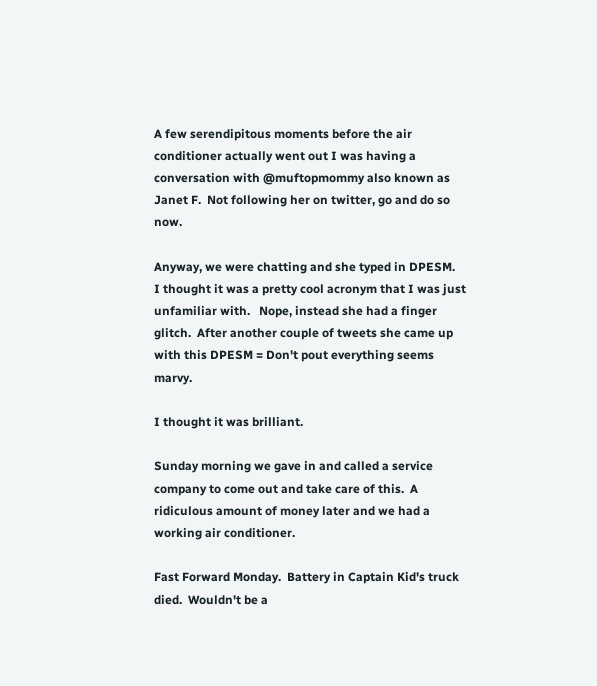A few serendipitous moments before the air conditioner actually went out I was having a conversation with @muftopmommy also known as Janet F.  Not following her on twitter, go and do so now.

Anyway, we were chatting and she typed in DPESM.  I thought it was a pretty cool acronym that I was just unfamiliar with.   Nope, instead she had a finger glitch.  After another couple of tweets she came up with this DPESM = Don't pout everything seems marvy.

I thought it was brilliant.

Sunday morning we gave in and called a service company to come out and take care of this.  A ridiculous amount of money later and we had a working air conditioner.

Fast Forward Monday.  Battery in Captain Kid's truck died.  Wouldn't be a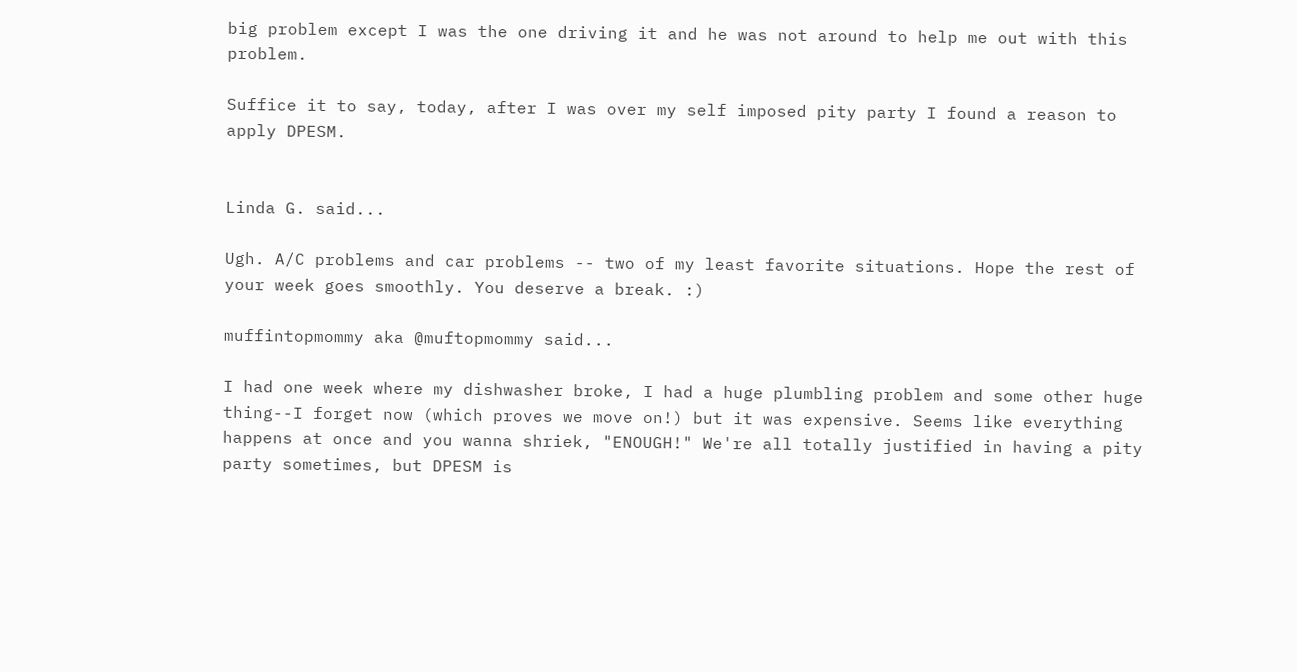big problem except I was the one driving it and he was not around to help me out with this problem.

Suffice it to say, today, after I was over my self imposed pity party I found a reason to apply DPESM.


Linda G. said...

Ugh. A/C problems and car problems -- two of my least favorite situations. Hope the rest of your week goes smoothly. You deserve a break. :)

muffintopmommy aka @muftopmommy said...

I had one week where my dishwasher broke, I had a huge plumbling problem and some other huge thing--I forget now (which proves we move on!) but it was expensive. Seems like everything happens at once and you wanna shriek, "ENOUGH!" We're all totally justified in having a pity party sometimes, but DPESM is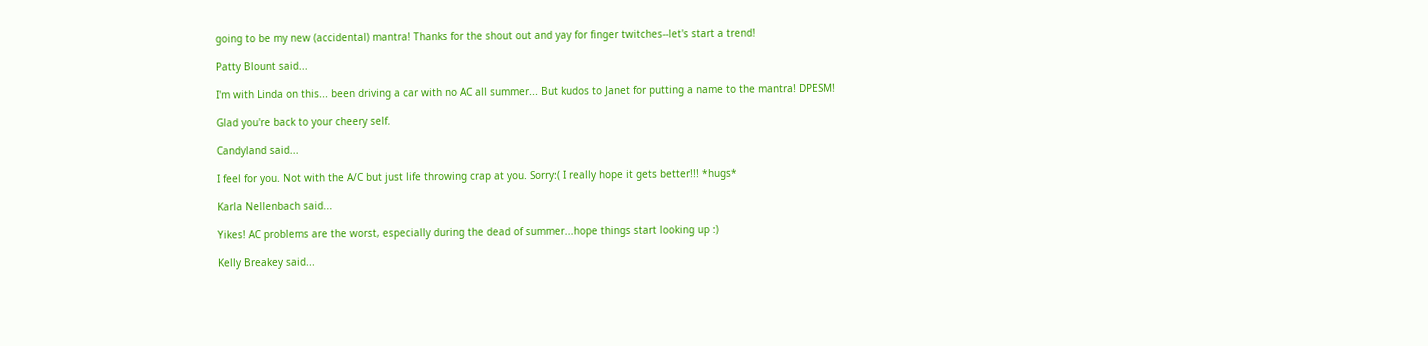going to be my new (accidental) mantra! Thanks for the shout out and yay for finger twitches--let's start a trend!

Patty Blount said...

I'm with Linda on this... been driving a car with no AC all summer... But kudos to Janet for putting a name to the mantra! DPESM!

Glad you're back to your cheery self.

Candyland said...

I feel for you. Not with the A/C but just life throwing crap at you. Sorry:( I really hope it gets better!!! *hugs*

Karla Nellenbach said...

Yikes! AC problems are the worst, especially during the dead of summer...hope things start looking up :)

Kelly Breakey said...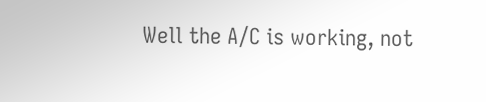Well the A/C is working, not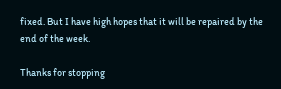fixed. But I have high hopes that it will be repaired by the end of the week.

Thanks for stopping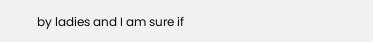by ladies and I am sure if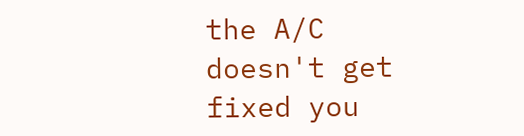the A/C doesn't get fixed you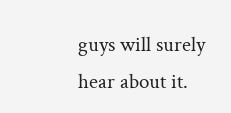guys will surely hear about it.